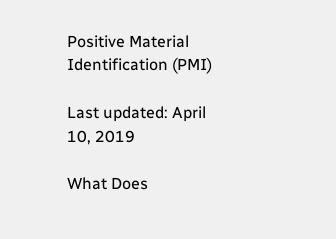Positive Material Identification (PMI)

Last updated: April 10, 2019

What Does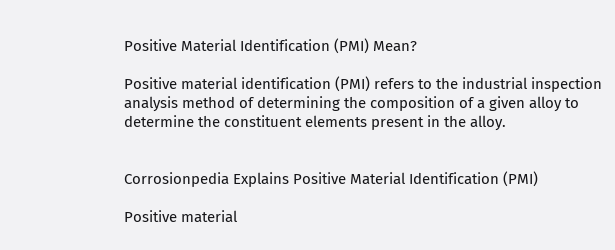Positive Material Identification (PMI) Mean?

Positive material identification (PMI) refers to the industrial inspection analysis method of determining the composition of a given alloy to determine the constituent elements present in the alloy.


Corrosionpedia Explains Positive Material Identification (PMI)

Positive material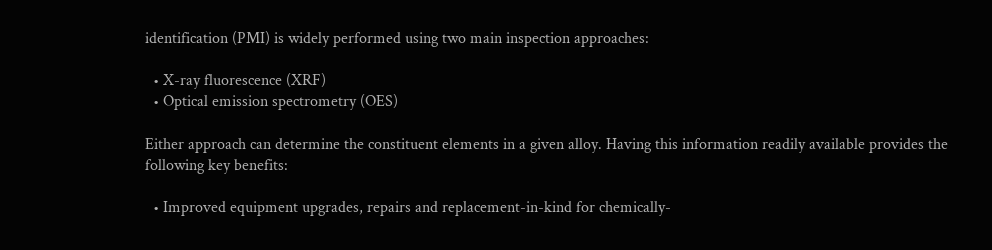identification (PMI) is widely performed using two main inspection approaches:

  • X-ray fluorescence (XRF)
  • Optical emission spectrometry (OES)

Either approach can determine the constituent elements in a given alloy. Having this information readily available provides the following key benefits:

  • Improved equipment upgrades, repairs and replacement-in-kind for chemically-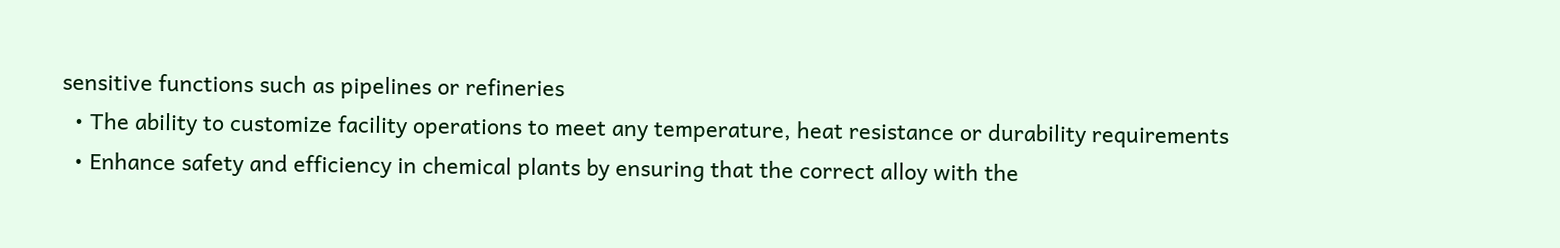sensitive functions such as pipelines or refineries
  • The ability to customize facility operations to meet any temperature, heat resistance or durability requirements
  • Enhance safety and efficiency in chemical plants by ensuring that the correct alloy with the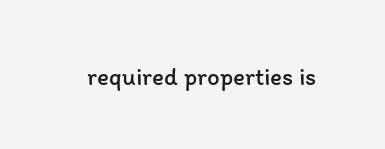required properties is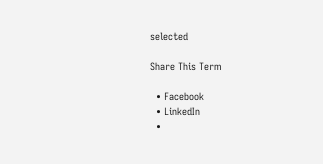selected

Share This Term

  • Facebook
  • LinkedIn
  •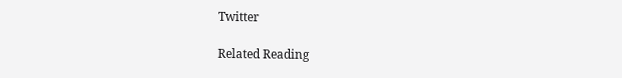Twitter

Related Reading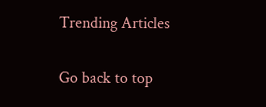Trending Articles

Go back to top